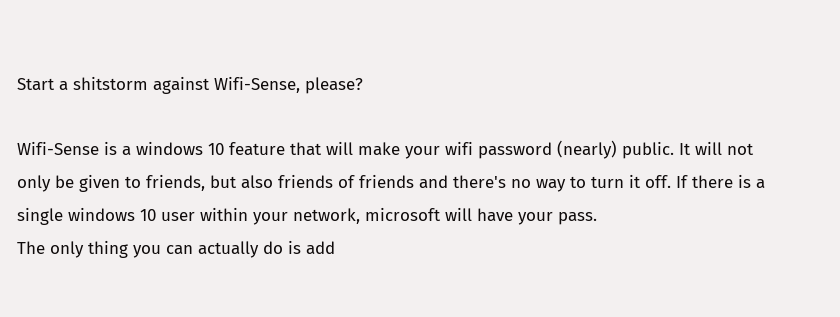Start a shitstorm against Wifi-Sense, please?

Wifi-Sense is a windows 10 feature that will make your wifi password (nearly) public. It will not only be given to friends, but also friends of friends and there's no way to turn it off. If there is a single windows 10 user within your network, microsoft will have your pass.
The only thing you can actually do is add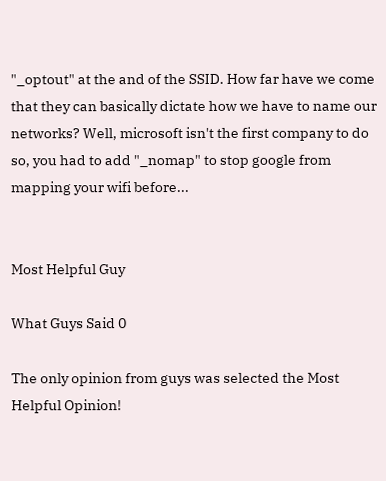"_optout" at the and of the SSID. How far have we come that they can basically dictate how we have to name our networks? Well, microsoft isn't the first company to do so, you had to add "_nomap" to stop google from mapping your wifi before...


Most Helpful Guy

What Guys Said 0

The only opinion from guys was selected the Most Helpful Opinion!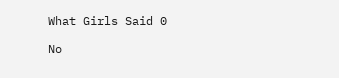What Girls Said 0

No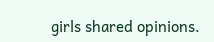girls shared opinions.